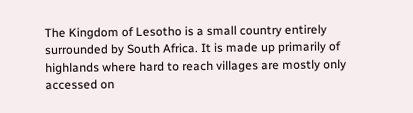The Kingdom of Lesotho is a small country entirely surrounded by South Africa. It is made up primarily of highlands where hard to reach villages are mostly only accessed on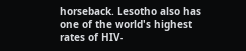horseback. Lesotho also has one of the world's highest rates of HIV-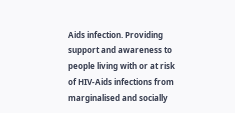Aids infection. Providing support and awareness to people living with or at risk of HIV-Aids infections from marginalised and socially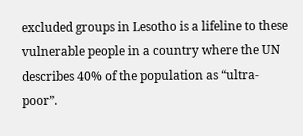excluded groups in Lesotho is a lifeline to these vulnerable people in a country where the UN describes 40% of the population as “ultra-poor”.